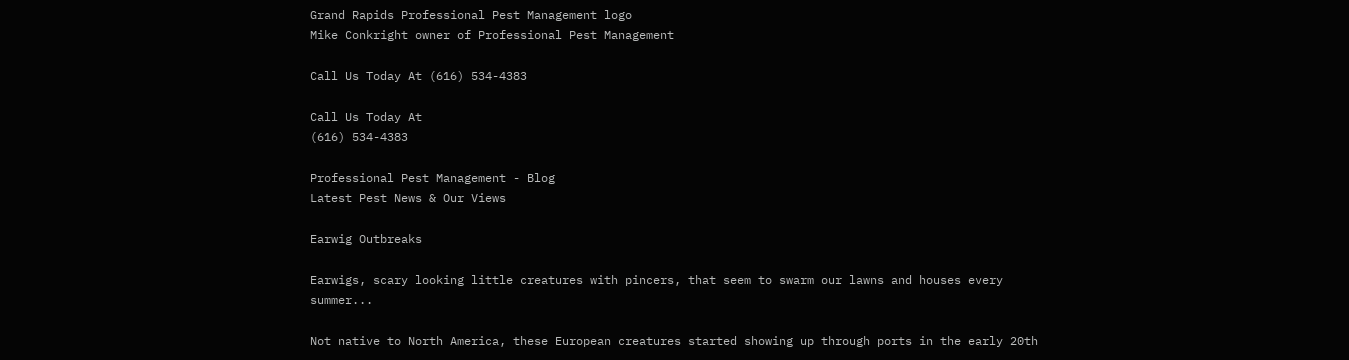Grand Rapids Professional Pest Management logo
Mike Conkright owner of Professional Pest Management

Call Us Today At (616) 534-4383

Call Us Today At
(616) 534-4383

Professional Pest Management - Blog
Latest Pest News & Our Views

Earwig Outbreaks

Earwigs, scary looking little creatures with pincers, that seem to swarm our lawns and houses every summer...

Not native to North America, these European creatures started showing up through ports in the early 20th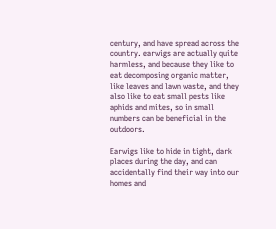century, and have spread across the country. earwigs are actually quite harmless, and because they like to eat decomposing organic matter, like leaves and lawn waste, and they also like to eat small pests like aphids and mites, so in small numbers can be beneficial in the outdoors.

Earwigs like to hide in tight, dark places during the day, and can accidentally find their way into our homes and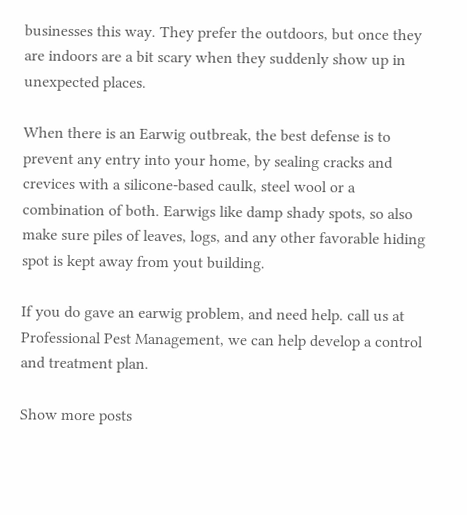businesses this way. They prefer the outdoors, but once they are indoors are a bit scary when they suddenly show up in unexpected places.

When there is an Earwig outbreak, the best defense is to prevent any entry into your home, by sealing cracks and crevices with a silicone-based caulk, steel wool or a combination of both. Earwigs like damp shady spots, so also make sure piles of leaves, logs, and any other favorable hiding spot is kept away from yout building.

If you do gave an earwig problem, and need help. call us at Professional Pest Management, we can help develop a control and treatment plan.

Show more posts